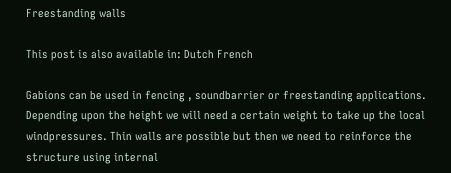Freestanding walls

This post is also available in: Dutch French

Gabions can be used in fencing , soundbarrier or freestanding applications. Depending upon the height we will need a certain weight to take up the local windpressures. Thin walls are possible but then we need to reinforce the structure using internal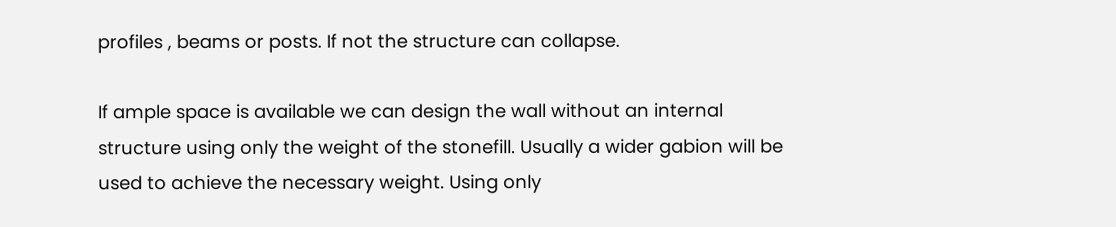profiles , beams or posts. If not the structure can collapse.

If ample space is available we can design the wall without an internal structure using only the weight of the stonefill. Usually a wider gabion will be used to achieve the necessary weight. Using only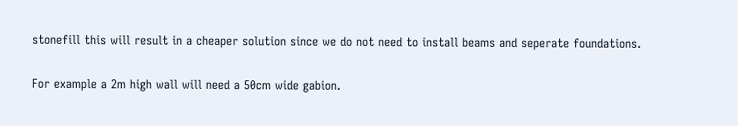stonefill this will result in a cheaper solution since we do not need to install beams and seperate foundations.

For example a 2m high wall will need a 50cm wide gabion.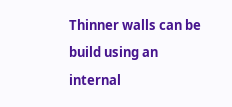Thinner walls can be build using an internal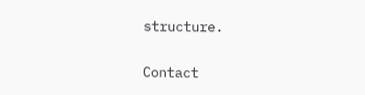structure.


Contact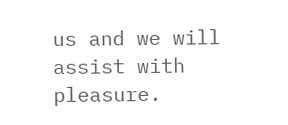us and we will assist with pleasure.